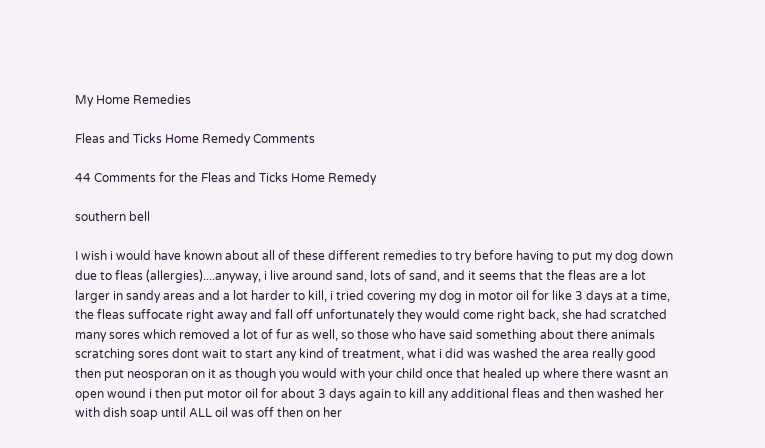My Home Remedies

Fleas and Ticks Home Remedy Comments

44 Comments for the Fleas and Ticks Home Remedy

southern bell

I wish i would have known about all of these different remedies to try before having to put my dog down due to fleas (allergies)....anyway, i live around sand, lots of sand, and it seems that the fleas are a lot larger in sandy areas and a lot harder to kill, i tried covering my dog in motor oil for like 3 days at a time, the fleas suffocate right away and fall off unfortunately they would come right back, she had scratched many sores which removed a lot of fur as well, so those who have said something about there animals scratching sores dont wait to start any kind of treatment, what i did was washed the area really good then put neosporan on it as though you would with your child once that healed up where there wasnt an open wound i then put motor oil for about 3 days again to kill any additional fleas and then washed her with dish soap until ALL oil was off then on her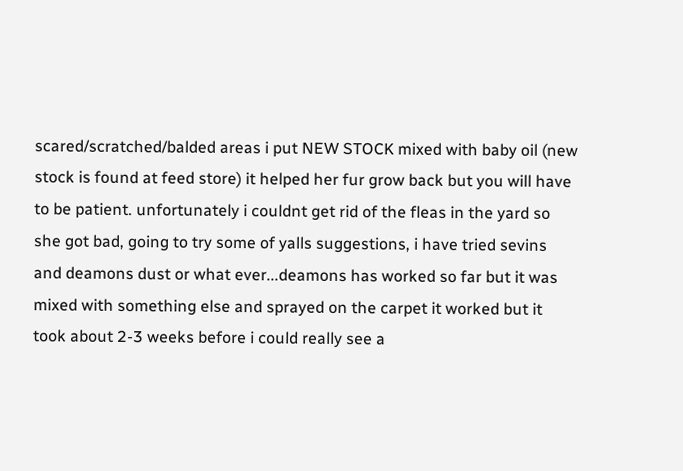scared/scratched/balded areas i put NEW STOCK mixed with baby oil (new stock is found at feed store) it helped her fur grow back but you will have to be patient. unfortunately i couldnt get rid of the fleas in the yard so she got bad, going to try some of yalls suggestions, i have tried sevins and deamons dust or what ever...deamons has worked so far but it was mixed with something else and sprayed on the carpet it worked but it took about 2-3 weeks before i could really see a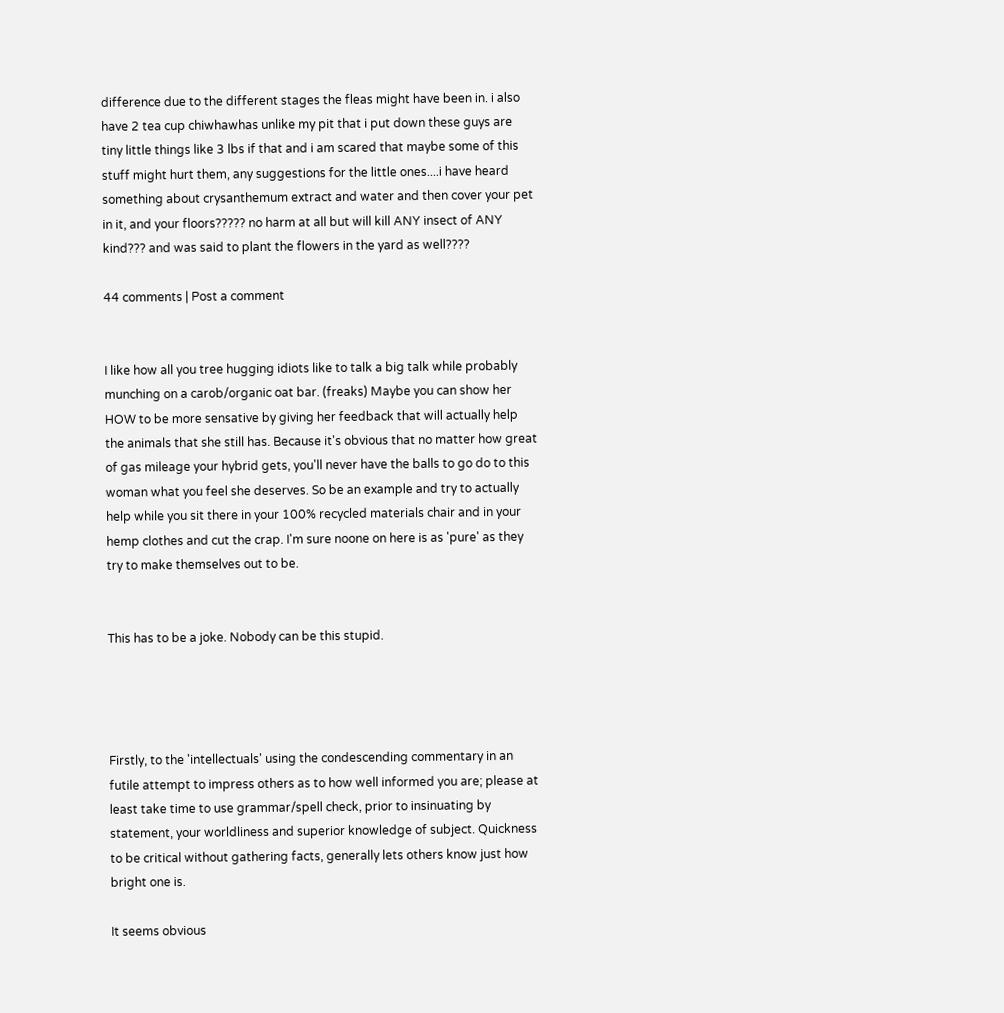difference due to the different stages the fleas might have been in. i also have 2 tea cup chiwhawhas unlike my pit that i put down these guys are tiny little things like 3 lbs if that and i am scared that maybe some of this stuff might hurt them, any suggestions for the little ones....i have heard something about crysanthemum extract and water and then cover your pet in it, and your floors????? no harm at all but will kill ANY insect of ANY kind??? and was said to plant the flowers in the yard as well????

44 comments | Post a comment


I like how all you tree hugging idiots like to talk a big talk while probably munching on a carob/organic oat bar. (freaks) Maybe you can show her HOW to be more sensative by giving her feedback that will actually help the animals that she still has. Because it's obvious that no matter how great of gas mileage your hybrid gets, you'll never have the balls to go do to this woman what you feel she deserves. So be an example and try to actually help while you sit there in your 100% recycled materials chair and in your hemp clothes and cut the crap. I'm sure noone on here is as 'pure' as they try to make themselves out to be.


This has to be a joke. Nobody can be this stupid.




Firstly, to the 'intellectuals' using the condescending commentary in an futile attempt to impress others as to how well informed you are; please at least take time to use grammar/spell check, prior to insinuating by statement, your worldliness and superior knowledge of subject. Quickness to be critical without gathering facts, generally lets others know just how bright one is.

It seems obvious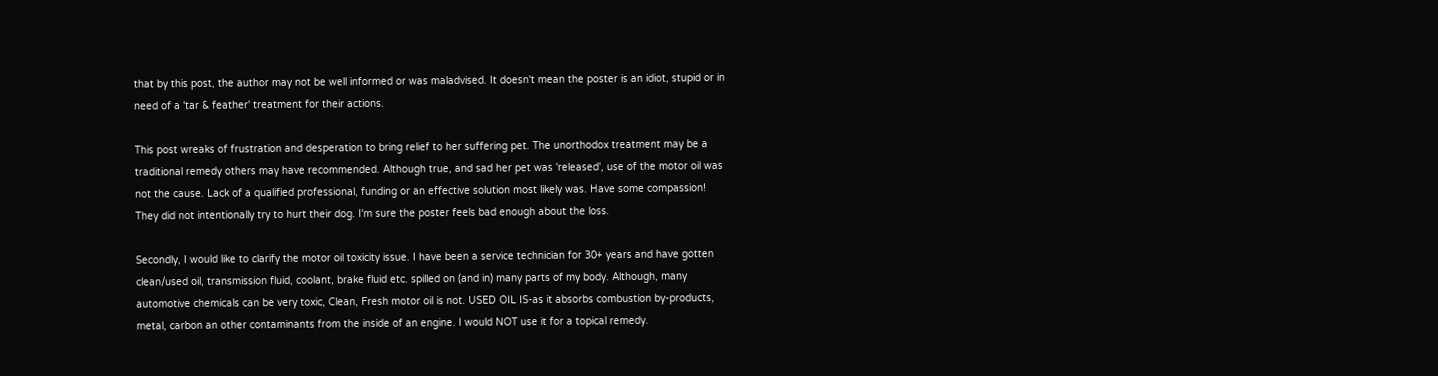that by this post, the author may not be well informed or was maladvised. It doesn't mean the poster is an idiot, stupid or in need of a 'tar & feather' treatment for their actions.

This post wreaks of frustration and desperation to bring relief to her suffering pet. The unorthodox treatment may be a traditional remedy others may have recommended. Although true, and sad her pet was 'released', use of the motor oil was not the cause. Lack of a qualified professional, funding or an effective solution most likely was. Have some compassion! They did not intentionally try to hurt their dog. I'm sure the poster feels bad enough about the loss.

Secondly, I would like to clarify the motor oil toxicity issue. I have been a service technician for 30+ years and have gotten clean/used oil, transmission fluid, coolant, brake fluid etc. spilled on (and in) many parts of my body. Although, many automotive chemicals can be very toxic, Clean, Fresh motor oil is not. USED OIL IS-as it absorbs combustion by-products, metal, carbon an other contaminants from the inside of an engine. I would NOT use it for a topical remedy.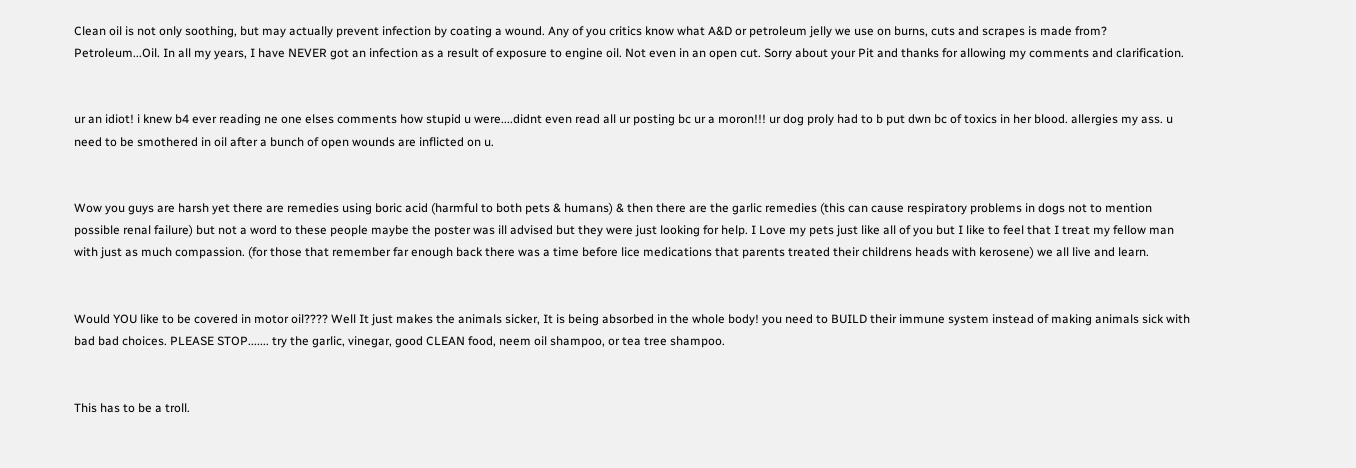Clean oil is not only soothing, but may actually prevent infection by coating a wound. Any of you critics know what A&D or petroleum jelly we use on burns, cuts and scrapes is made from? Petroleum...Oil. In all my years, I have NEVER got an infection as a result of exposure to engine oil. Not even in an open cut. Sorry about your Pit and thanks for allowing my comments and clarification.


ur an idiot! i knew b4 ever reading ne one elses comments how stupid u were....didnt even read all ur posting bc ur a moron!!! ur dog proly had to b put dwn bc of toxics in her blood. allergies my ass. u need to be smothered in oil after a bunch of open wounds are inflicted on u.


Wow you guys are harsh yet there are remedies using boric acid (harmful to both pets & humans) & then there are the garlic remedies (this can cause respiratory problems in dogs not to mention possible renal failure) but not a word to these people maybe the poster was ill advised but they were just looking for help. I Love my pets just like all of you but I like to feel that I treat my fellow man with just as much compassion. (for those that remember far enough back there was a time before lice medications that parents treated their childrens heads with kerosene) we all live and learn.


Would YOU like to be covered in motor oil???? Well It just makes the animals sicker, It is being absorbed in the whole body! you need to BUILD their immune system instead of making animals sick with bad bad choices. PLEASE STOP....... try the garlic, vinegar, good CLEAN food, neem oil shampoo, or tea tree shampoo.


This has to be a troll.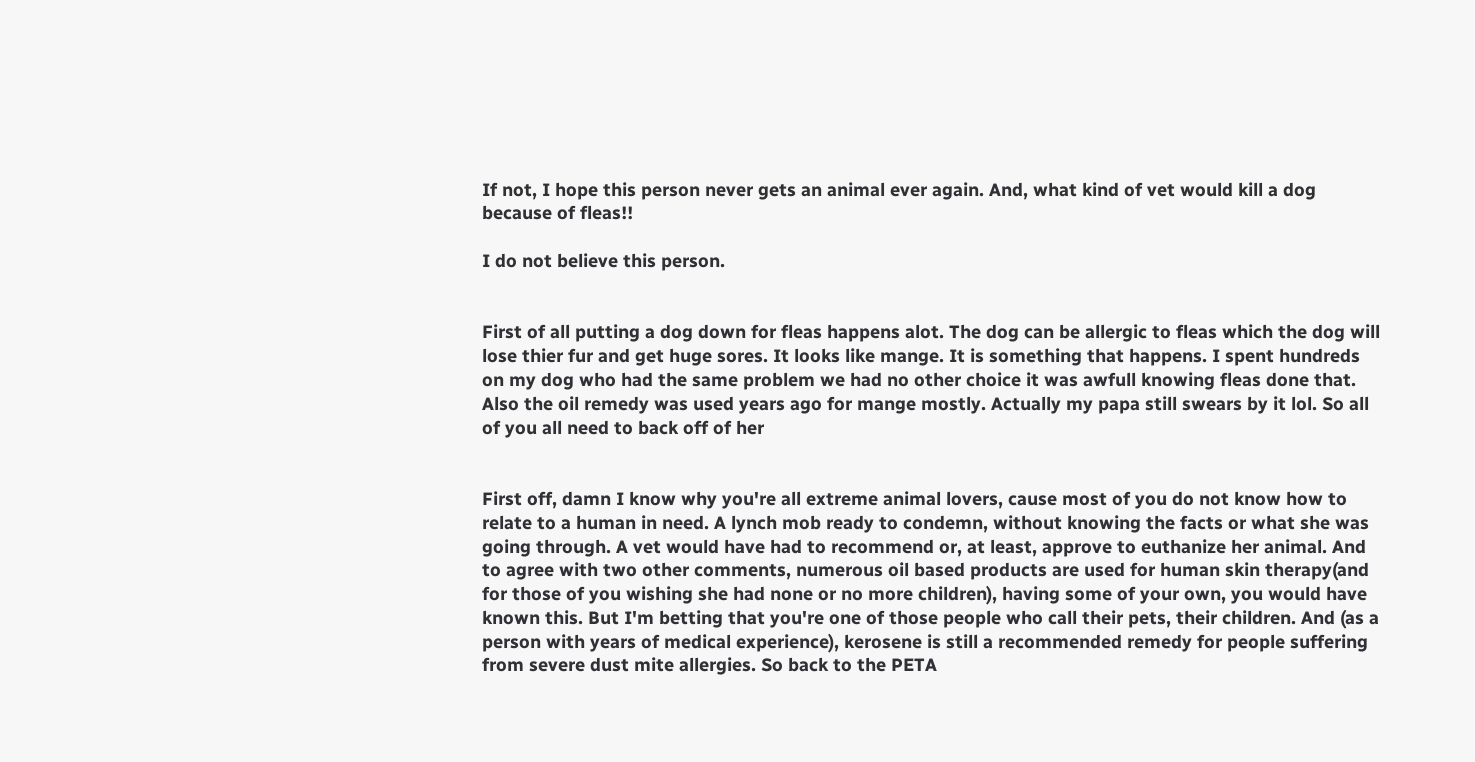If not, I hope this person never gets an animal ever again. And, what kind of vet would kill a dog because of fleas!!

I do not believe this person.


First of all putting a dog down for fleas happens alot. The dog can be allergic to fleas which the dog will lose thier fur and get huge sores. It looks like mange. It is something that happens. I spent hundreds on my dog who had the same problem we had no other choice it was awfull knowing fleas done that. Also the oil remedy was used years ago for mange mostly. Actually my papa still swears by it lol. So all of you all need to back off of her


First off, damn I know why you're all extreme animal lovers, cause most of you do not know how to relate to a human in need. A lynch mob ready to condemn, without knowing the facts or what she was going through. A vet would have had to recommend or, at least, approve to euthanize her animal. And to agree with two other comments, numerous oil based products are used for human skin therapy(and for those of you wishing she had none or no more children), having some of your own, you would have known this. But I'm betting that you're one of those people who call their pets, their children. And (as a person with years of medical experience), kerosene is still a recommended remedy for people suffering from severe dust mite allergies. So back to the PETA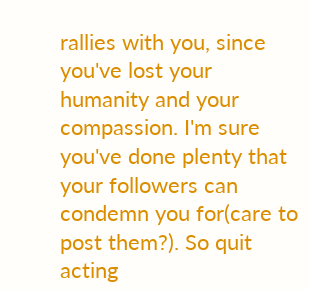rallies with you, since you've lost your humanity and your compassion. I'm sure you've done plenty that your followers can condemn you for(care to post them?). So quit acting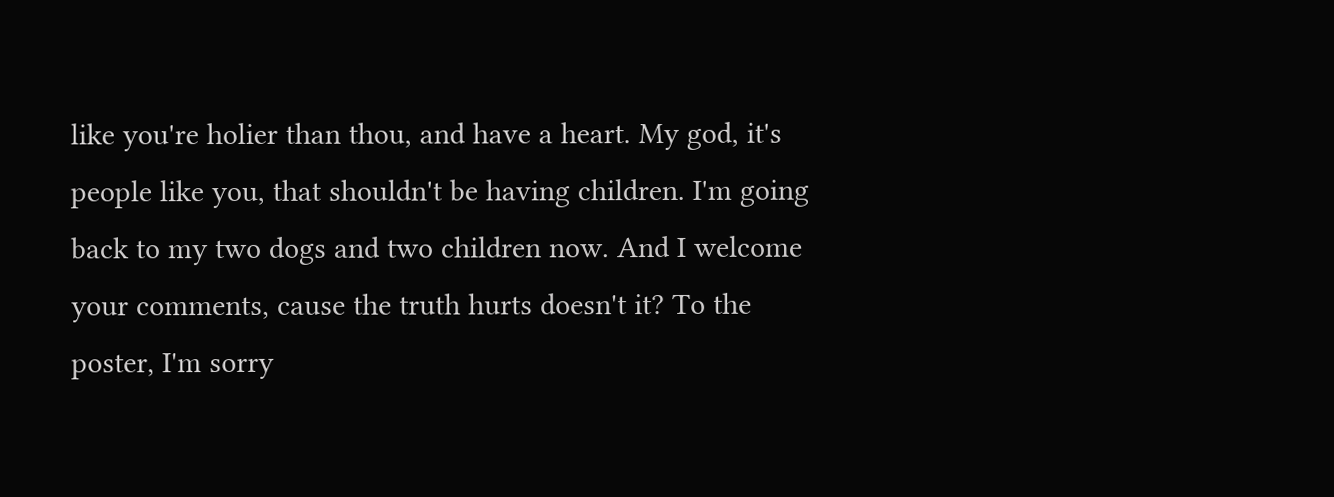like you're holier than thou, and have a heart. My god, it's people like you, that shouldn't be having children. I'm going back to my two dogs and two children now. And I welcome your comments, cause the truth hurts doesn't it? To the poster, I'm sorry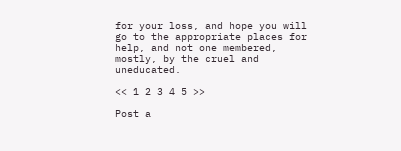for your loss, and hope you will go to the appropriate places for help, and not one membered, mostly, by the cruel and uneducated.

<< 1 2 3 4 5 >>

Post a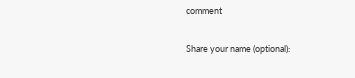comment

Share your name (optional):